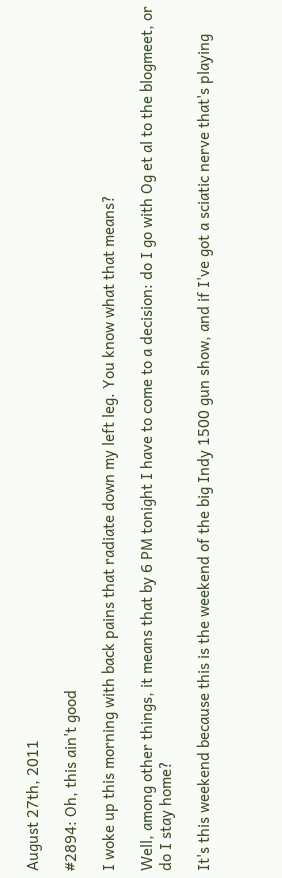August 27th, 2011

#2894: Oh, this ain't good

I woke up this morning with back pains that radiate down my left leg. You know what that means?

Well, among other things, it means that by 6 PM tonight I have to come to a decision: do I go with Og et al to the blogmeet, or do I stay home?

It's this weekend because this is the weekend of the big Indy 1500 gun show, and if I've got a sciatic nerve that's playing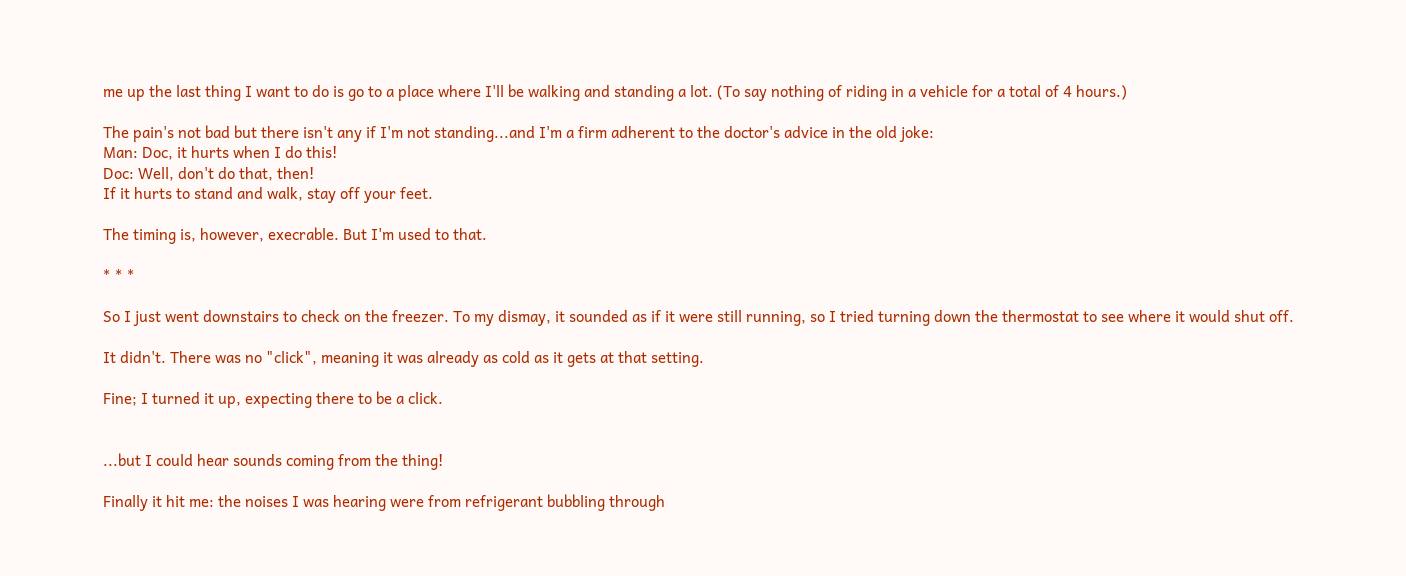me up the last thing I want to do is go to a place where I'll be walking and standing a lot. (To say nothing of riding in a vehicle for a total of 4 hours.)

The pain's not bad but there isn't any if I'm not standing...and I'm a firm adherent to the doctor's advice in the old joke:
Man: Doc, it hurts when I do this!
Doc: Well, don't do that, then!
If it hurts to stand and walk, stay off your feet.

The timing is, however, execrable. But I'm used to that.

* * *

So I just went downstairs to check on the freezer. To my dismay, it sounded as if it were still running, so I tried turning down the thermostat to see where it would shut off.

It didn't. There was no "click", meaning it was already as cold as it gets at that setting.

Fine; I turned it up, expecting there to be a click.


...but I could hear sounds coming from the thing!

Finally it hit me: the noises I was hearing were from refrigerant bubbling through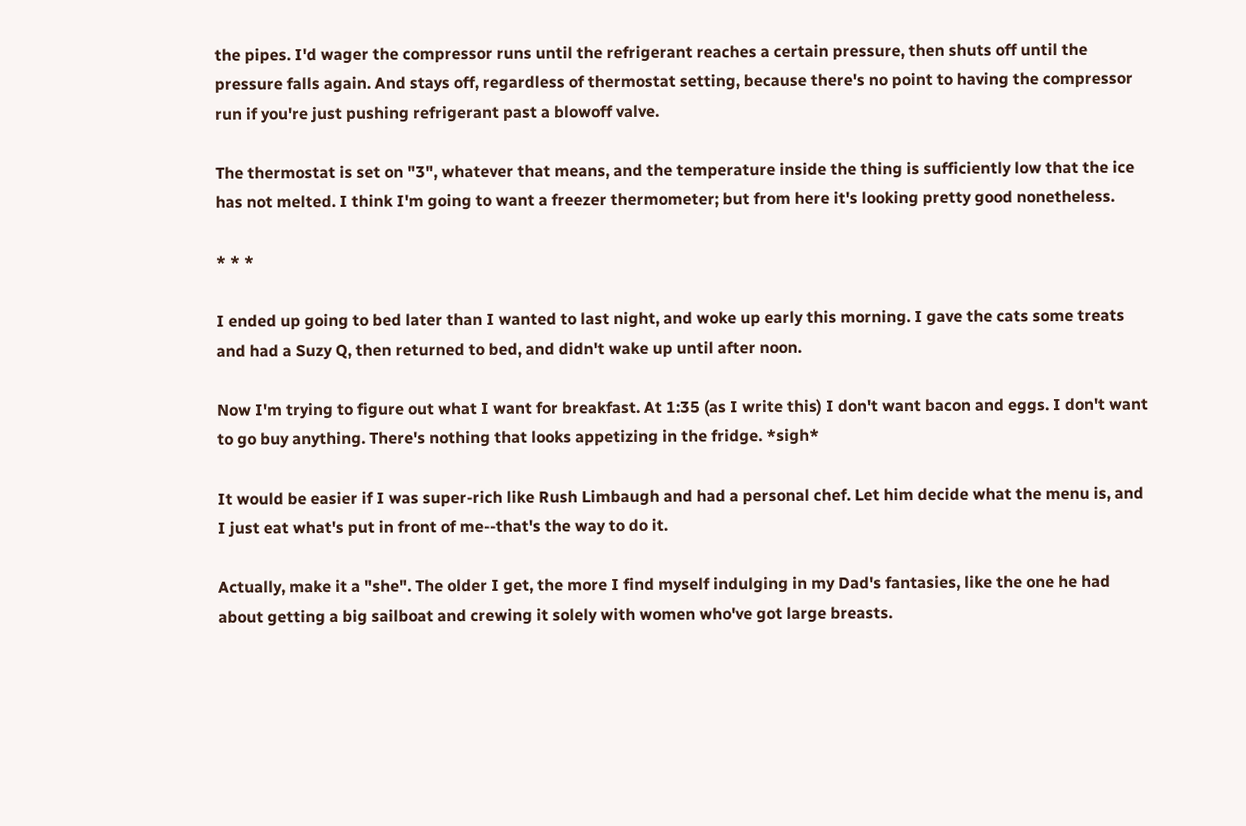the pipes. I'd wager the compressor runs until the refrigerant reaches a certain pressure, then shuts off until the pressure falls again. And stays off, regardless of thermostat setting, because there's no point to having the compressor run if you're just pushing refrigerant past a blowoff valve.

The thermostat is set on "3", whatever that means, and the temperature inside the thing is sufficiently low that the ice has not melted. I think I'm going to want a freezer thermometer; but from here it's looking pretty good nonetheless.

* * *

I ended up going to bed later than I wanted to last night, and woke up early this morning. I gave the cats some treats and had a Suzy Q, then returned to bed, and didn't wake up until after noon.

Now I'm trying to figure out what I want for breakfast. At 1:35 (as I write this) I don't want bacon and eggs. I don't want to go buy anything. There's nothing that looks appetizing in the fridge. *sigh*

It would be easier if I was super-rich like Rush Limbaugh and had a personal chef. Let him decide what the menu is, and I just eat what's put in front of me--that's the way to do it.

Actually, make it a "she". The older I get, the more I find myself indulging in my Dad's fantasies, like the one he had about getting a big sailboat and crewing it solely with women who've got large breasts.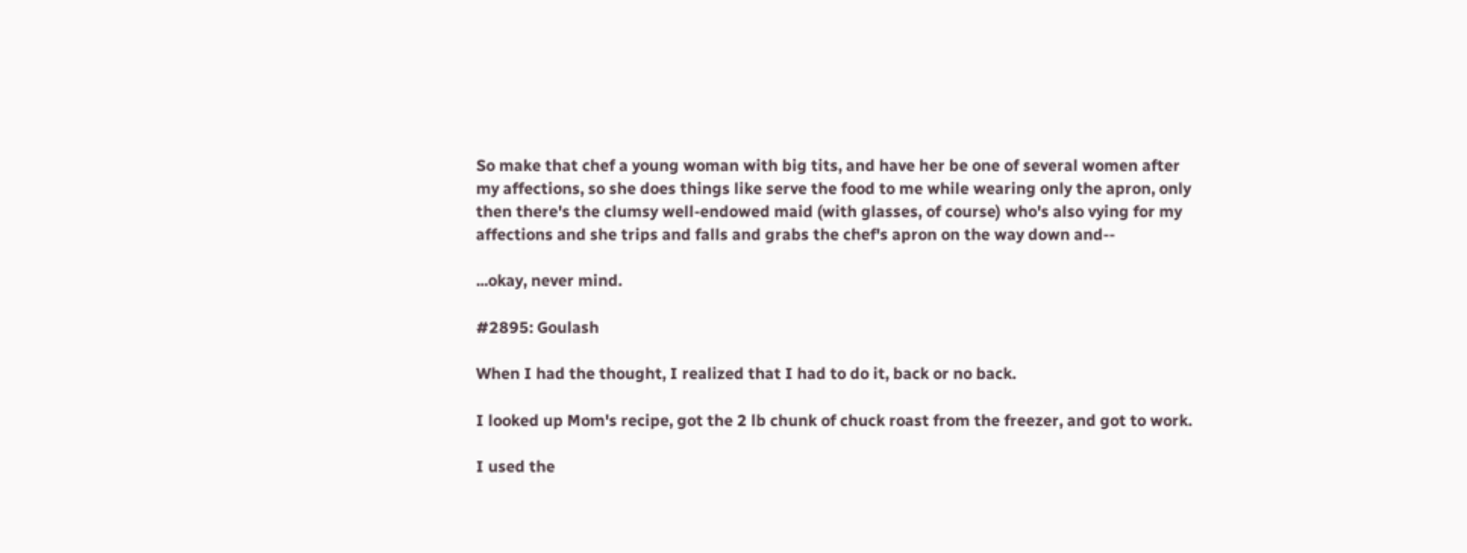So make that chef a young woman with big tits, and have her be one of several women after my affections, so she does things like serve the food to me while wearing only the apron, only then there's the clumsy well-endowed maid (with glasses, of course) who's also vying for my affections and she trips and falls and grabs the chef's apron on the way down and--

...okay, never mind.

#2895: Goulash

When I had the thought, I realized that I had to do it, back or no back.

I looked up Mom's recipe, got the 2 lb chunk of chuck roast from the freezer, and got to work.

I used the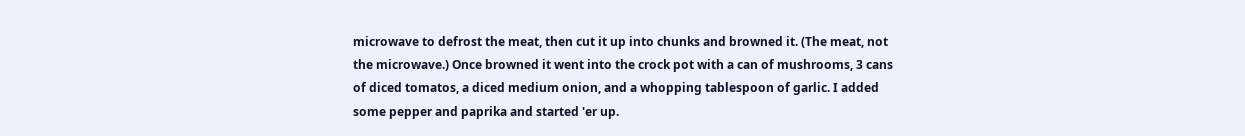microwave to defrost the meat, then cut it up into chunks and browned it. (The meat, not the microwave.) Once browned it went into the crock pot with a can of mushrooms, 3 cans of diced tomatos, a diced medium onion, and a whopping tablespoon of garlic. I added some pepper and paprika and started 'er up.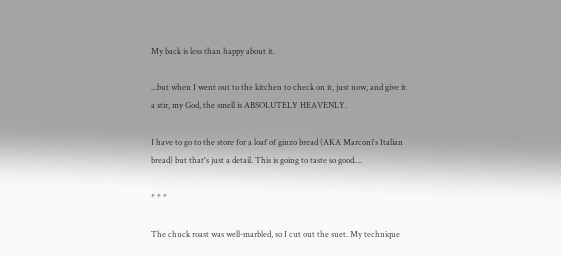My back is less than happy about it.

...but when I went out to the kitchen to check on it, just now, and give it a stir, my God, the smell is ABSOLUTELY HEAVENLY.

I have to go to the store for a loaf of ginzo bread (AKA Marconi's Italian bread) but that's just a detail. This is going to taste so good....

* * *

The chuck roast was well-marbled, so I cut out the suet. My technique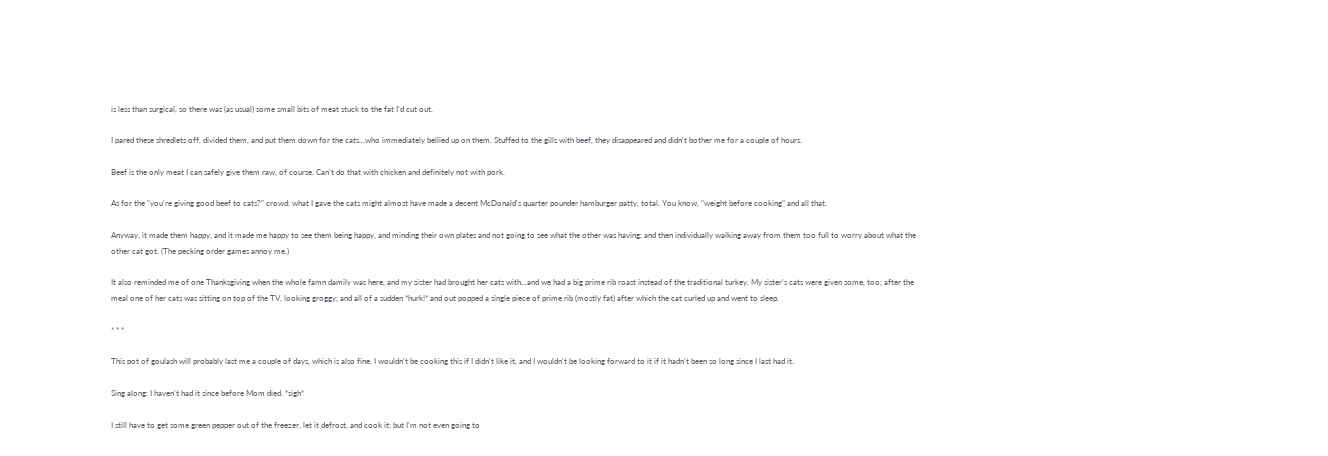is less than surgical, so there was (as usual) some small bits of meat stuck to the fat I'd cut out.

I pared these shredlets off, divided them, and put them down for the cats...who immediately bellied up on them. Stuffed to the gills with beef, they disappeared and didn't bother me for a couple of hours.

Beef is the only meat I can safely give them raw, of course. Can't do that with chicken and definitely not with pork.

As for the "you're giving good beef to cats?" crowd: what I gave the cats might almost have made a decent McDonald's quarter pounder hamburger patty, total. You know, "weight before cooking" and all that.

Anyway, it made them happy, and it made me happy to see them being happy, and minding their own plates and not going to see what the other was having; and then individually walking away from them too full to worry about what the other cat got. (The pecking order games annoy me.)

It also reminded me of one Thanksgiving when the whole famn damily was here, and my sister had brought her cats with...and we had a big prime rib roast instead of the traditional turkey. My sister's cats were given some, too; after the meal one of her cats was sitting on top of the TV, looking groggy; and all of a sudden *hurk!* and out popped a single piece of prime rib (mostly fat) after which the cat curled up and went to sleep.

* * *

This pot of goulash will probably last me a couple of days, which is also fine. I wouldn't be cooking this if I didn't like it, and I wouldn't be looking forward to it if it hadn't been so long since I last had it.

Sing along: I haven't had it since before Mom died. *sigh*

I still have to get some green pepper out of the freezer, let it defrost, and cook it; but I'm not even going to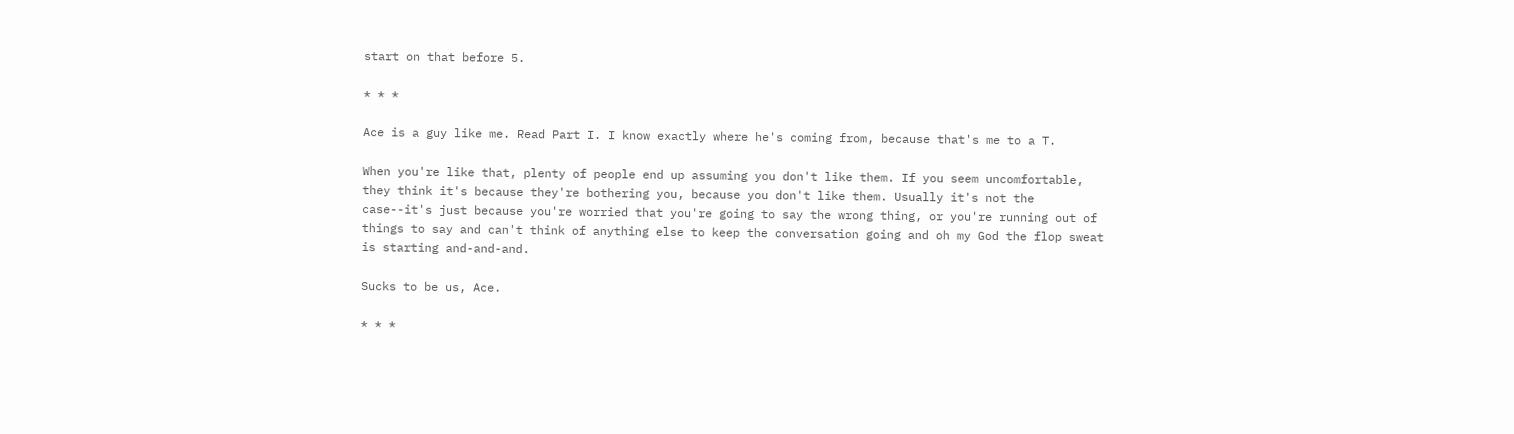start on that before 5.

* * *

Ace is a guy like me. Read Part I. I know exactly where he's coming from, because that's me to a T.

When you're like that, plenty of people end up assuming you don't like them. If you seem uncomfortable, they think it's because they're bothering you, because you don't like them. Usually it's not the case--it's just because you're worried that you're going to say the wrong thing, or you're running out of things to say and can't think of anything else to keep the conversation going and oh my God the flop sweat is starting and-and-and.

Sucks to be us, Ace.

* * *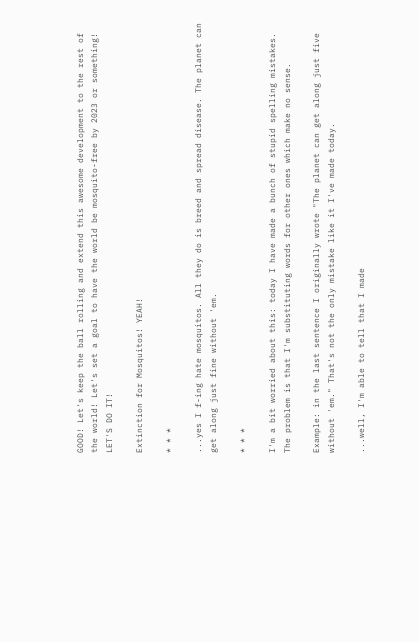GOOD! Let's keep the ball rolling and extend this awesome development to the rest of the world! Let's set a goal to have the world be mosquito-free by 2023 or something! LET'S DO IT!

Extinction for Mosquitos! YEAH!

* * *

...yes I f-ing hate mosquitos. All they do is breed and spread disease. The planet can get along just fine without 'em.

* * *

I'm a bit worried about this: today I have made a bunch of stupid spelling mistakes. The problem is that I'm substituting words for other ones which make no sense.

Example: in the last sentence I originally wrote "The planet can get along just five without 'em." That's not the only mistake like it I've made today.

...well, I'm able to tell that I made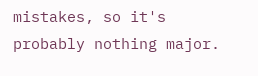mistakes, so it's probably nothing major.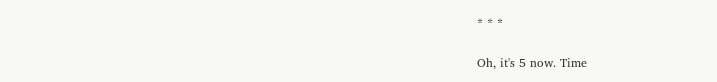* * *

Oh, it's 5 now. Time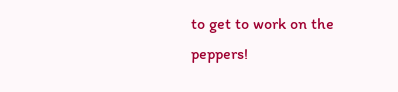to get to work on the peppers!